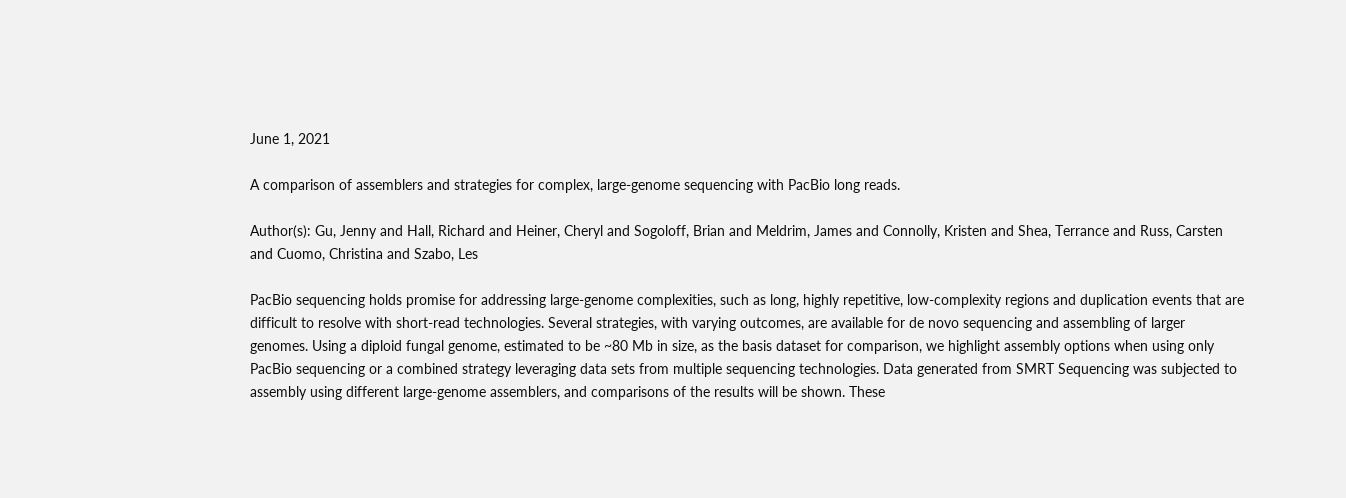June 1, 2021

A comparison of assemblers and strategies for complex, large-genome sequencing with PacBio long reads.

Author(s): Gu, Jenny and Hall, Richard and Heiner, Cheryl and Sogoloff, Brian and Meldrim, James and Connolly, Kristen and Shea, Terrance and Russ, Carsten and Cuomo, Christina and Szabo, Les

PacBio sequencing holds promise for addressing large-genome complexities, such as long, highly repetitive, low-complexity regions and duplication events that are difficult to resolve with short-read technologies. Several strategies, with varying outcomes, are available for de novo sequencing and assembling of larger genomes. Using a diploid fungal genome, estimated to be ~80 Mb in size, as the basis dataset for comparison, we highlight assembly options when using only PacBio sequencing or a combined strategy leveraging data sets from multiple sequencing technologies. Data generated from SMRT Sequencing was subjected to assembly using different large-genome assemblers, and comparisons of the results will be shown. These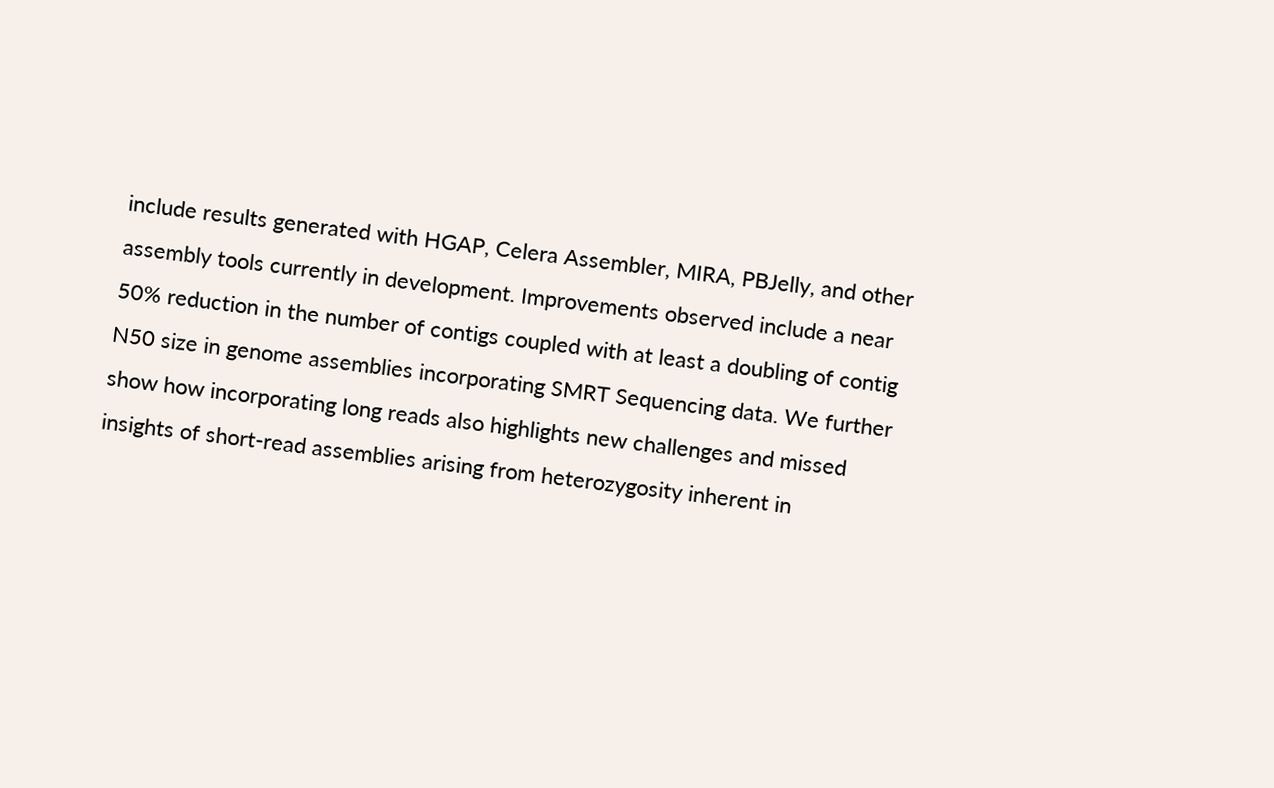include results generated with HGAP, Celera Assembler, MIRA, PBJelly, and other assembly tools currently in development. Improvements observed include a near 50% reduction in the number of contigs coupled with at least a doubling of contig N50 size in genome assemblies incorporating SMRT Sequencing data. We further show how incorporating long reads also highlights new challenges and missed insights of short-read assemblies arising from heterozygosity inherent in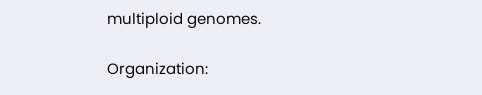multiploid genomes.

Organization: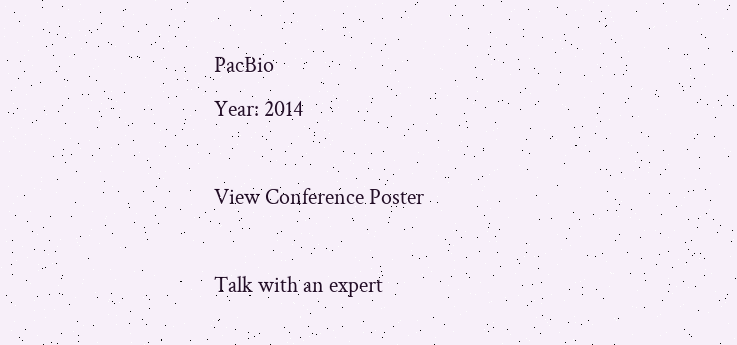PacBio
Year: 2014

View Conference Poster

Talk with an expert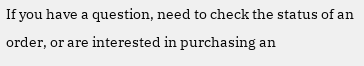If you have a question, need to check the status of an order, or are interested in purchasing an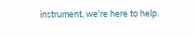instrument, we're here to help.